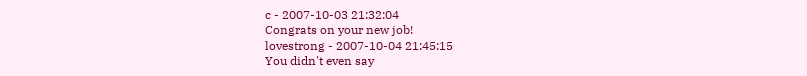c - 2007-10-03 21:32:04
Congrats on your new job!
lovestrong - 2007-10-04 21:45:15
You didn't even say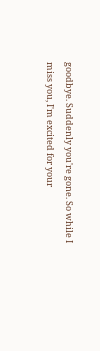goodbye. Suddenly you're gone. So while I miss you, I'm excited for your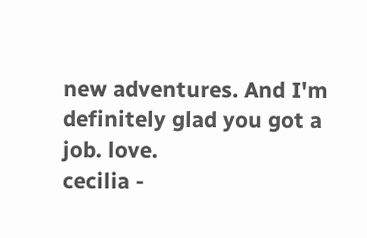new adventures. And I'm definitely glad you got a job. love.
cecilia -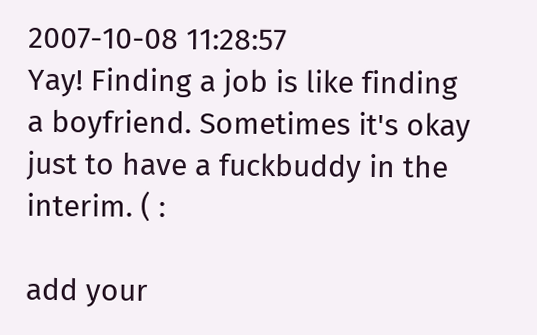2007-10-08 11:28:57
Yay! Finding a job is like finding a boyfriend. Sometimes it's okay just to have a fuckbuddy in the interim. ( :

add your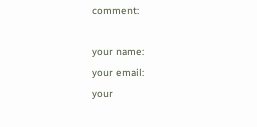comment:

your name:
your email:
your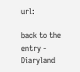url:

back to the entry - Diaryland